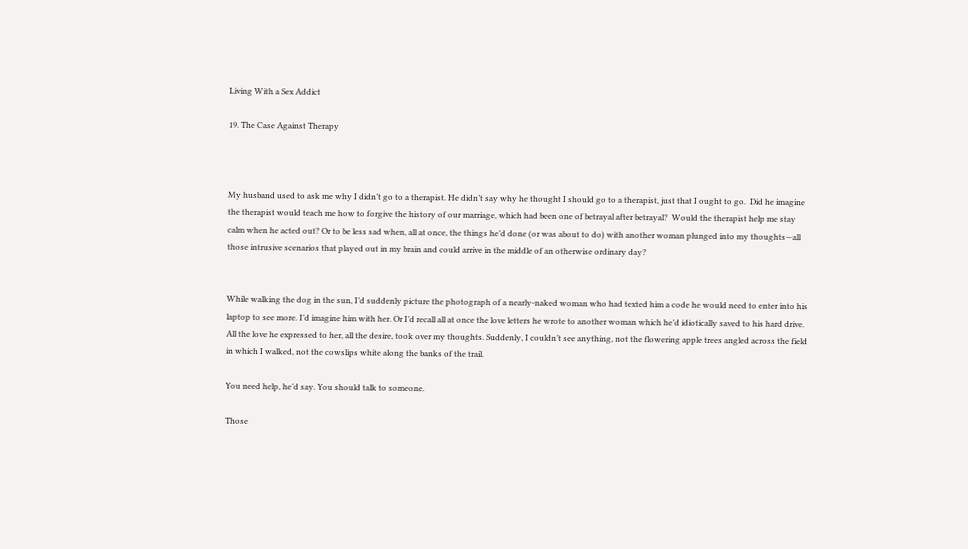Living With a Sex Addict

19. The Case Against Therapy



My husband used to ask me why I didn’t go to a therapist. He didn’t say why he thought I should go to a therapist, just that I ought to go.  Did he imagine the therapist would teach me how to forgive the history of our marriage, which had been one of betrayal after betrayal?  Would the therapist help me stay calm when he acted out? Or to be less sad when, all at once, the things he’d done (or was about to do) with another woman plunged into my thoughts—all those intrusive scenarios that played out in my brain and could arrive in the middle of an otherwise ordinary day?


While walking the dog in the sun, I’d suddenly picture the photograph of a nearly-naked woman who had texted him a code he would need to enter into his laptop to see more. I’d imagine him with her. Or I’d recall all at once the love letters he wrote to another woman which he’d idiotically saved to his hard drive. All the love he expressed to her, all the desire, took over my thoughts. Suddenly, I couldn’t see anything, not the flowering apple trees angled across the field in which I walked, not the cowslips white along the banks of the trail.

You need help, he’d say. You should talk to someone.

Those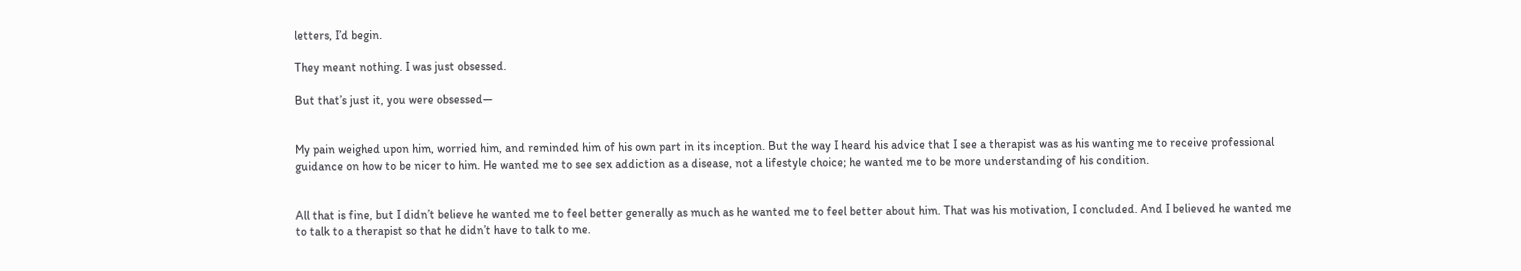letters, I’d begin.

They meant nothing. I was just obsessed.

But that’s just it, you were obsessed—


My pain weighed upon him, worried him, and reminded him of his own part in its inception. But the way I heard his advice that I see a therapist was as his wanting me to receive professional guidance on how to be nicer to him. He wanted me to see sex addiction as a disease, not a lifestyle choice; he wanted me to be more understanding of his condition.


All that is fine, but I didn’t believe he wanted me to feel better generally as much as he wanted me to feel better about him. That was his motivation, I concluded. And I believed he wanted me to talk to a therapist so that he didn’t have to talk to me.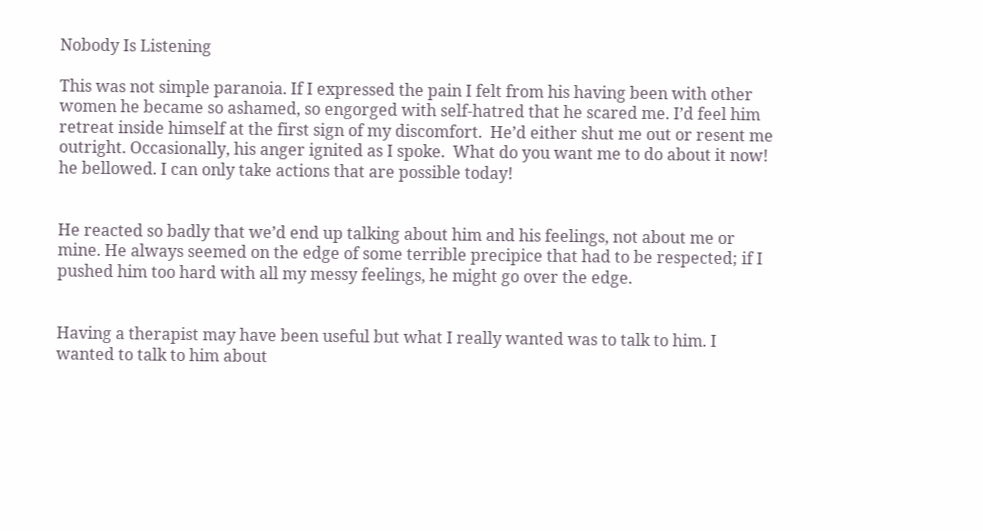Nobody Is Listening

This was not simple paranoia. If I expressed the pain I felt from his having been with other women he became so ashamed, so engorged with self-hatred that he scared me. I’d feel him retreat inside himself at the first sign of my discomfort.  He’d either shut me out or resent me outright. Occasionally, his anger ignited as I spoke.  What do you want me to do about it now! he bellowed. I can only take actions that are possible today!


He reacted so badly that we’d end up talking about him and his feelings, not about me or mine. He always seemed on the edge of some terrible precipice that had to be respected; if I pushed him too hard with all my messy feelings, he might go over the edge.


Having a therapist may have been useful but what I really wanted was to talk to him. I wanted to talk to him about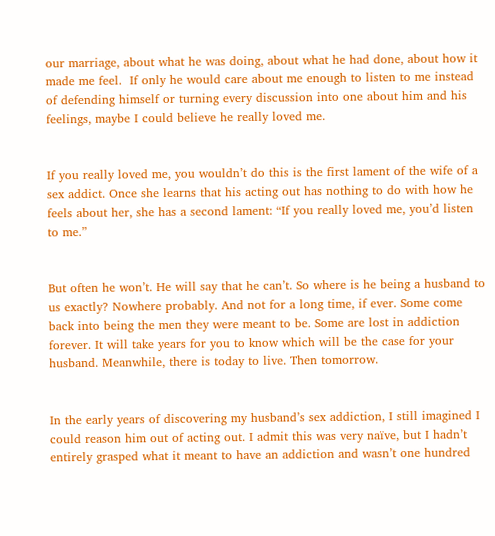our marriage, about what he was doing, about what he had done, about how it made me feel.  If only he would care about me enough to listen to me instead of defending himself or turning every discussion into one about him and his feelings, maybe I could believe he really loved me.


If you really loved me, you wouldn’t do this is the first lament of the wife of a sex addict. Once she learns that his acting out has nothing to do with how he feels about her, she has a second lament: “If you really loved me, you’d listen to me.”


But often he won’t. He will say that he can’t. So where is he being a husband to us exactly? Nowhere probably. And not for a long time, if ever. Some come back into being the men they were meant to be. Some are lost in addiction forever. It will take years for you to know which will be the case for your husband. Meanwhile, there is today to live. Then tomorrow.


In the early years of discovering my husband’s sex addiction, I still imagined I could reason him out of acting out. I admit this was very naïve, but I hadn’t entirely grasped what it meant to have an addiction and wasn’t one hundred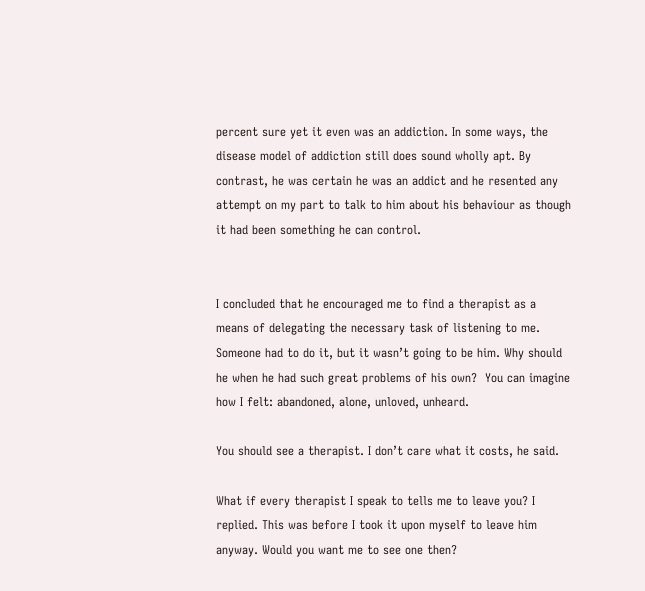percent sure yet it even was an addiction. In some ways, the disease model of addiction still does sound wholly apt. By contrast, he was certain he was an addict and he resented any attempt on my part to talk to him about his behaviour as though it had been something he can control.


I concluded that he encouraged me to find a therapist as a means of delegating the necessary task of listening to me. Someone had to do it, but it wasn’t going to be him. Why should he when he had such great problems of his own?  You can imagine how I felt: abandoned, alone, unloved, unheard.

You should see a therapist. I don’t care what it costs, he said.

What if every therapist I speak to tells me to leave you? I replied. This was before I took it upon myself to leave him anyway. Would you want me to see one then?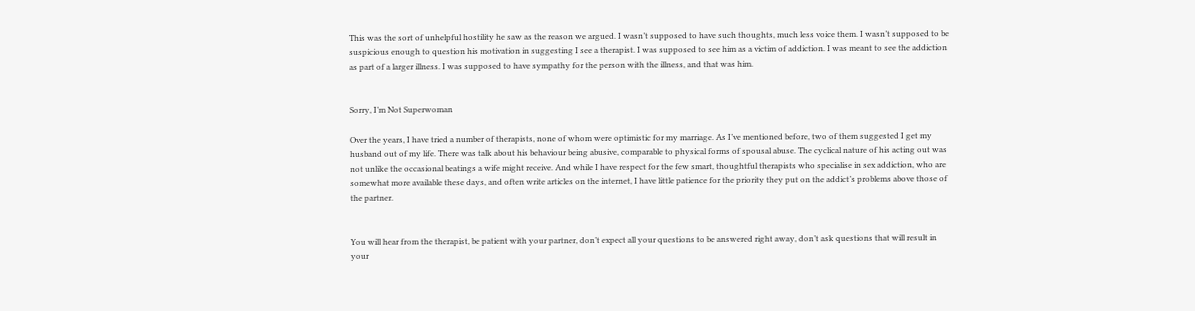This was the sort of unhelpful hostility he saw as the reason we argued. I wasn’t supposed to have such thoughts, much less voice them. I wasn’t supposed to be suspicious enough to question his motivation in suggesting I see a therapist. I was supposed to see him as a victim of addiction. I was meant to see the addiction as part of a larger illness. I was supposed to have sympathy for the person with the illness, and that was him.


Sorry, I’m Not Superwoman

Over the years, I have tried a number of therapists, none of whom were optimistic for my marriage. As I’ve mentioned before, two of them suggested I get my husband out of my life. There was talk about his behaviour being abusive, comparable to physical forms of spousal abuse. The cyclical nature of his acting out was not unlike the occasional beatings a wife might receive. And while I have respect for the few smart, thoughtful therapists who specialise in sex addiction, who are somewhat more available these days, and often write articles on the internet, I have little patience for the priority they put on the addict’s problems above those of the partner.


You will hear from the therapist, be patient with your partner, don’t expect all your questions to be answered right away, don’t ask questions that will result in your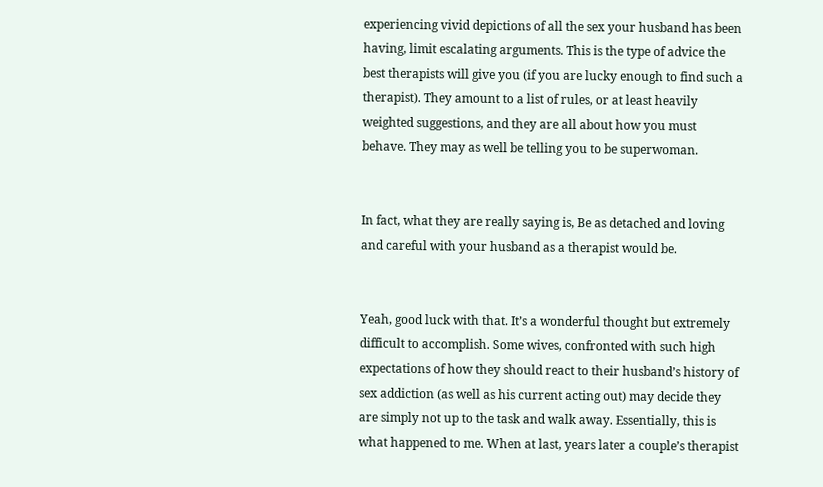experiencing vivid depictions of all the sex your husband has been having, limit escalating arguments. This is the type of advice the best therapists will give you (if you are lucky enough to find such a therapist). They amount to a list of rules, or at least heavily weighted suggestions, and they are all about how you must behave. They may as well be telling you to be superwoman.


In fact, what they are really saying is, Be as detached and loving and careful with your husband as a therapist would be.


Yeah, good luck with that. It’s a wonderful thought but extremely difficult to accomplish. Some wives, confronted with such high expectations of how they should react to their husband’s history of sex addiction (as well as his current acting out) may decide they are simply not up to the task and walk away. Essentially, this is what happened to me. When at last, years later a couple’s therapist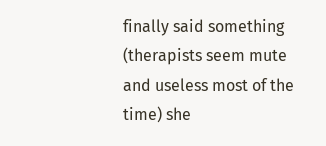finally said something (therapists seem mute and useless most of the time) she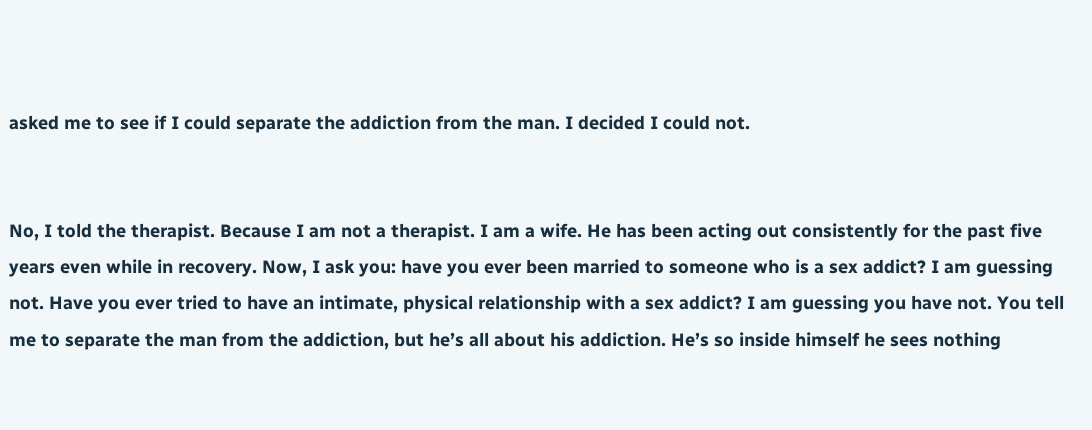asked me to see if I could separate the addiction from the man. I decided I could not.


No, I told the therapist. Because I am not a therapist. I am a wife. He has been acting out consistently for the past five years even while in recovery. Now, I ask you: have you ever been married to someone who is a sex addict? I am guessing not. Have you ever tried to have an intimate, physical relationship with a sex addict? I am guessing you have not. You tell me to separate the man from the addiction, but he’s all about his addiction. He’s so inside himself he sees nothing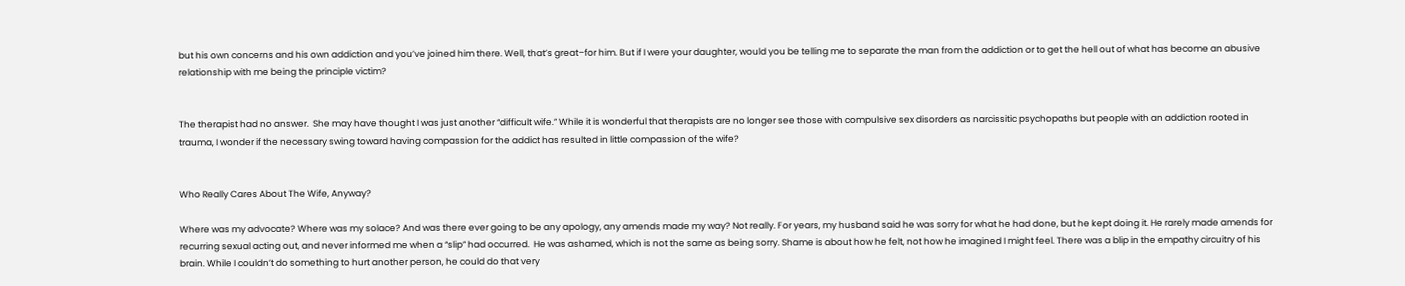but his own concerns and his own addiction and you’ve joined him there. Well, that’s great–for him. But if I were your daughter, would you be telling me to separate the man from the addiction or to get the hell out of what has become an abusive relationship with me being the principle victim?


The therapist had no answer.  She may have thought I was just another “difficult wife.” While it is wonderful that therapists are no longer see those with compulsive sex disorders as narcissitic psychopaths but people with an addiction rooted in trauma, I wonder if the necessary swing toward having compassion for the addict has resulted in little compassion of the wife?


Who Really Cares About The Wife, Anyway?

Where was my advocate? Where was my solace? And was there ever going to be any apology, any amends made my way? Not really. For years, my husband said he was sorry for what he had done, but he kept doing it. He rarely made amends for recurring sexual acting out, and never informed me when a “slip” had occurred.  He was ashamed, which is not the same as being sorry. Shame is about how he felt, not how he imagined I might feel. There was a blip in the empathy circuitry of his brain. While I couldn’t do something to hurt another person, he could do that very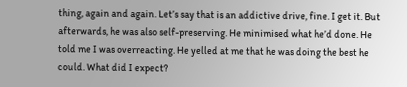thing, again and again. Let’s say that is an addictive drive, fine. I get it. But afterwards, he was also self-preserving. He minimised what he’d done. He told me I was overreacting. He yelled at me that he was doing the best he could. What did I expect?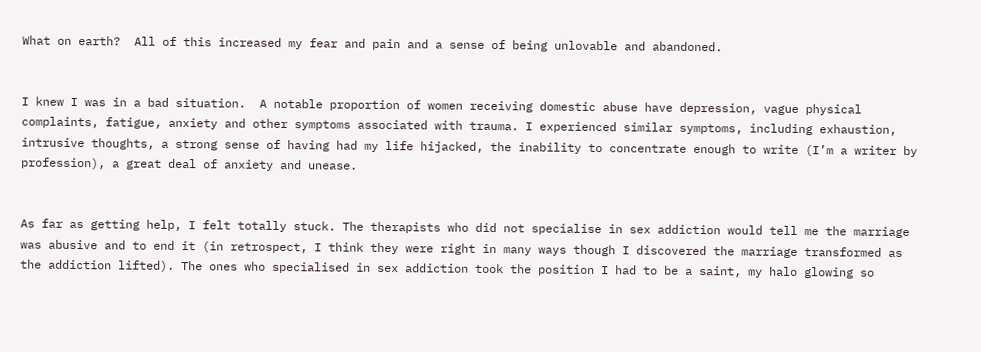What on earth?  All of this increased my fear and pain and a sense of being unlovable and abandoned.


I knew I was in a bad situation.  A notable proportion of women receiving domestic abuse have depression, vague physical complaints, fatigue, anxiety and other symptoms associated with trauma. I experienced similar symptoms, including exhaustion, intrusive thoughts, a strong sense of having had my life hijacked, the inability to concentrate enough to write (I’m a writer by profession), a great deal of anxiety and unease.


As far as getting help, I felt totally stuck. The therapists who did not specialise in sex addiction would tell me the marriage was abusive and to end it (in retrospect, I think they were right in many ways though I discovered the marriage transformed as the addiction lifted). The ones who specialised in sex addiction took the position I had to be a saint, my halo glowing so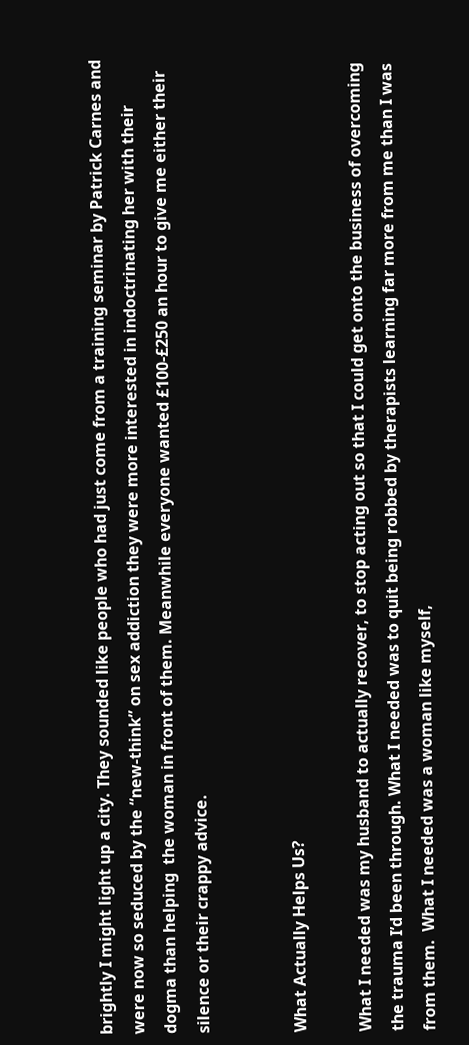brightly I might light up a city. They sounded like people who had just come from a training seminar by Patrick Carnes and were now so seduced by the “new-think” on sex addiction they were more interested in indoctrinating her with their dogma than helping  the woman in front of them. Meanwhile everyone wanted £100-£250 an hour to give me either their silence or their crappy advice.


What Actually Helps Us?

What I needed was my husband to actually recover, to stop acting out so that I could get onto the business of overcoming the trauma I’d been through. What I needed was to quit being robbed by therapists learning far more from me than I was from them.  What I needed was a woman like myself,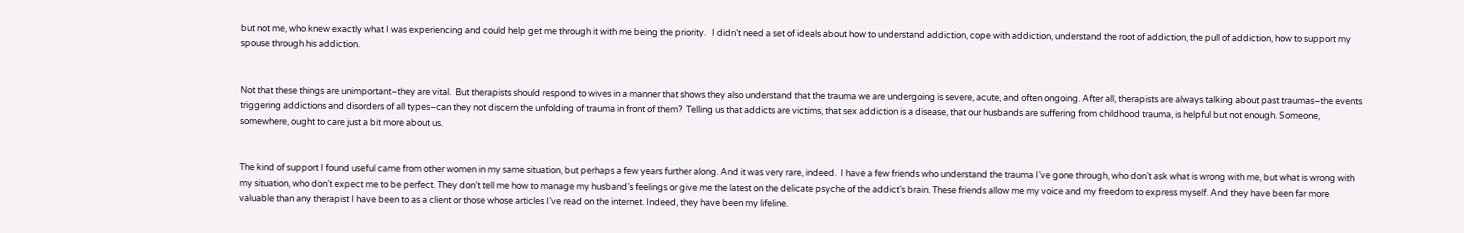but not me, who knew exactly what I was experiencing and could help get me through it with me being the priority.   I didn’t need a set of ideals about how to understand addiction, cope with addiction, understand the root of addiction, the pull of addiction, how to support my spouse through his addiction.


Not that these things are unimportant–they are vital.  But therapists should respond to wives in a manner that shows they also understand that the trauma we are undergoing is severe, acute, and often ongoing. After all, therapists are always talking about past traumas–the events triggering addictions and disorders of all types–can they not discern the unfolding of trauma in front of them?  Telling us that addicts are victims, that sex addiction is a disease, that our husbands are suffering from childhood trauma, is helpful but not enough. Someone, somewhere, ought to care just a bit more about us.


The kind of support I found useful came from other women in my same situation, but perhaps a few years further along. And it was very rare, indeed.  I have a few friends who understand the trauma I’ve gone through, who don’t ask what is wrong with me, but what is wrong with my situation, who don’t expect me to be perfect. They don’t tell me how to manage my husband’s feelings or give me the latest on the delicate psyche of the addict’s brain. These friends allow me my voice and my freedom to express myself. And they have been far more valuable than any therapist I have been to as a client or those whose articles I’ve read on the internet. Indeed, they have been my lifeline.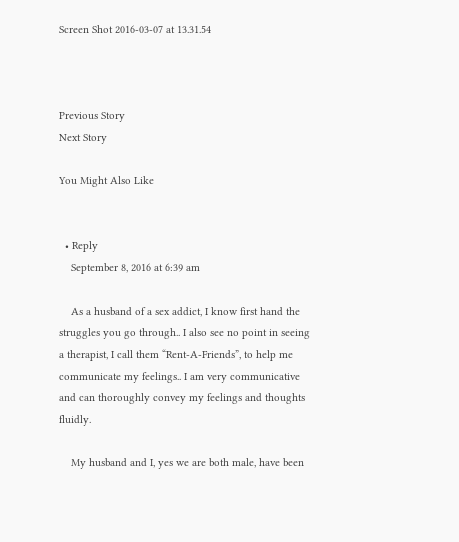Screen Shot 2016-03-07 at 13.31.54



Previous Story
Next Story

You Might Also Like


  • Reply
    September 8, 2016 at 6:39 am

    As a husband of a sex addict, I know first hand the struggles you go through.. I also see no point in seeing a therapist, I call them “Rent-A-Friends”, to help me communicate my feelings.. I am very communicative and can thoroughly convey my feelings and thoughts fluidly.

    My husband and I, yes we are both male, have been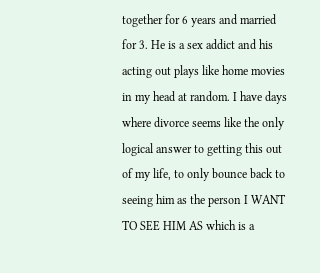together for 6 years and married for 3. He is a sex addict and his acting out plays like home movies in my head at random. I have days where divorce seems like the only logical answer to getting this out of my life, to only bounce back to seeing him as the person I WANT TO SEE HIM AS which is a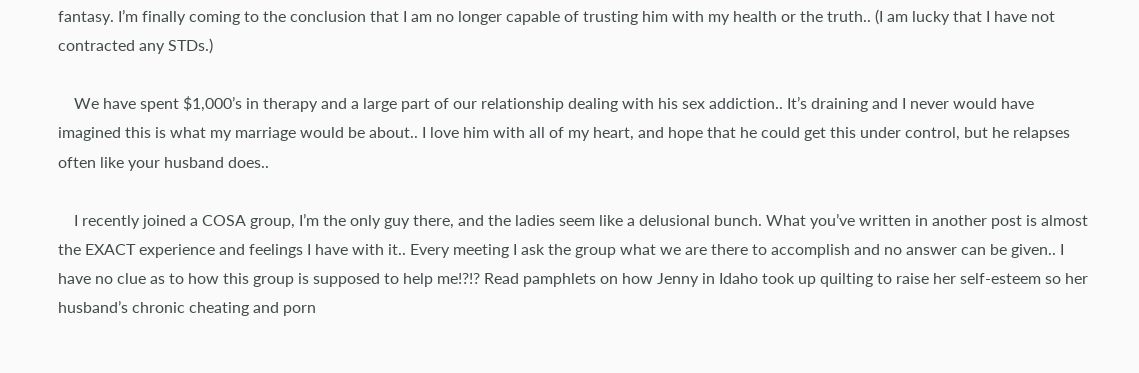fantasy. I’m finally coming to the conclusion that I am no longer capable of trusting him with my health or the truth.. (I am lucky that I have not contracted any STDs.)

    We have spent $1,000’s in therapy and a large part of our relationship dealing with his sex addiction.. It’s draining and I never would have imagined this is what my marriage would be about.. I love him with all of my heart, and hope that he could get this under control, but he relapses often like your husband does..

    I recently joined a COSA group, I’m the only guy there, and the ladies seem like a delusional bunch. What you’ve written in another post is almost the EXACT experience and feelings I have with it.. Every meeting I ask the group what we are there to accomplish and no answer can be given.. I have no clue as to how this group is supposed to help me!?!? Read pamphlets on how Jenny in Idaho took up quilting to raise her self-esteem so her husband’s chronic cheating and porn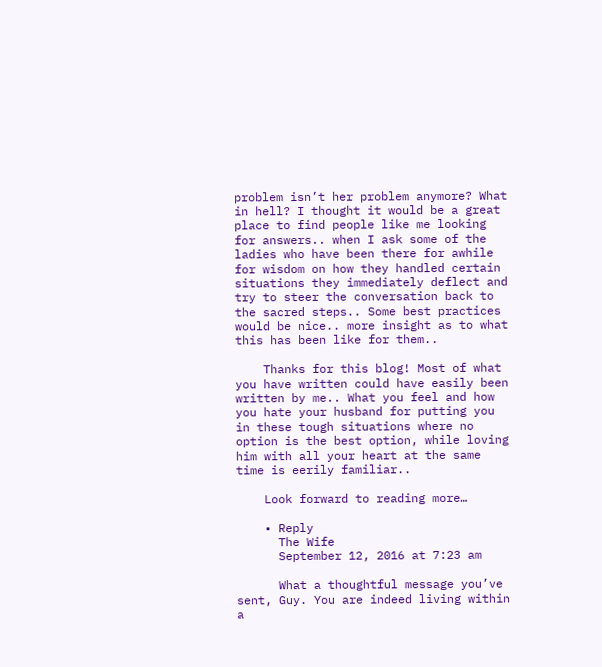problem isn’t her problem anymore? What in hell? I thought it would be a great place to find people like me looking for answers.. when I ask some of the ladies who have been there for awhile for wisdom on how they handled certain situations they immediately deflect and try to steer the conversation back to the sacred steps.. Some best practices would be nice.. more insight as to what this has been like for them..

    Thanks for this blog! Most of what you have written could have easily been written by me.. What you feel and how you hate your husband for putting you in these tough situations where no option is the best option, while loving him with all your heart at the same time is eerily familiar..

    Look forward to reading more…

    • Reply
      The Wife
      September 12, 2016 at 7:23 am

      What a thoughtful message you’ve sent, Guy. You are indeed living within a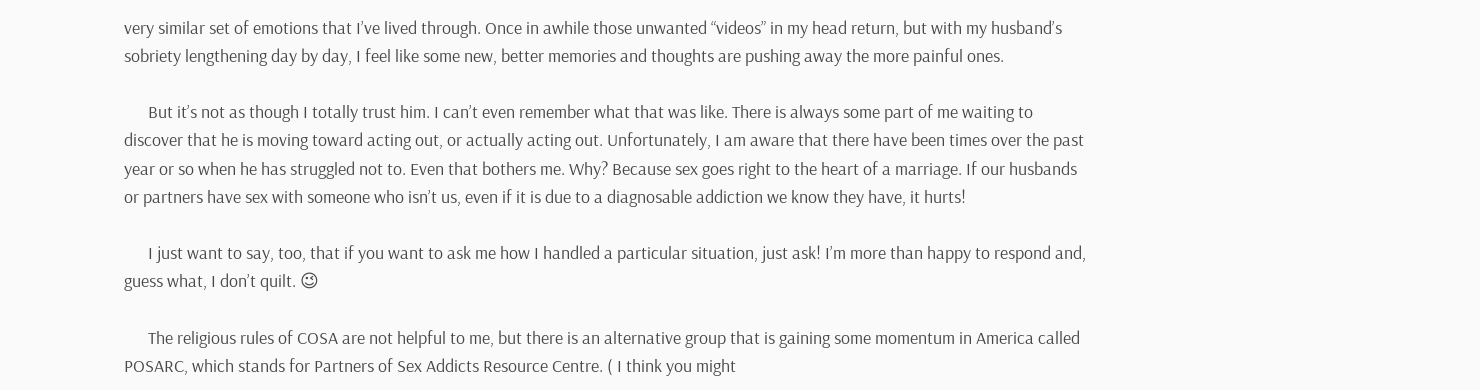very similar set of emotions that I’ve lived through. Once in awhile those unwanted “videos” in my head return, but with my husband’s sobriety lengthening day by day, I feel like some new, better memories and thoughts are pushing away the more painful ones.

      But it’s not as though I totally trust him. I can’t even remember what that was like. There is always some part of me waiting to discover that he is moving toward acting out, or actually acting out. Unfortunately, I am aware that there have been times over the past year or so when he has struggled not to. Even that bothers me. Why? Because sex goes right to the heart of a marriage. If our husbands or partners have sex with someone who isn’t us, even if it is due to a diagnosable addiction we know they have, it hurts!

      I just want to say, too, that if you want to ask me how I handled a particular situation, just ask! I’m more than happy to respond and, guess what, I don’t quilt. 😉

      The religious rules of COSA are not helpful to me, but there is an alternative group that is gaining some momentum in America called POSARC, which stands for Partners of Sex Addicts Resource Centre. ( I think you might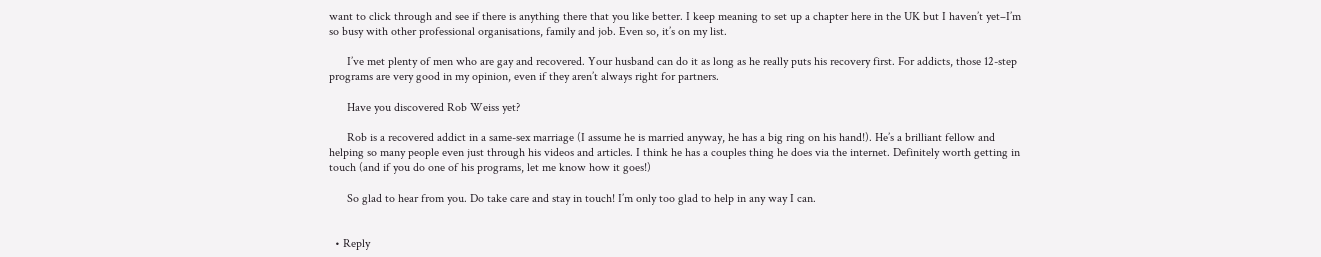want to click through and see if there is anything there that you like better. I keep meaning to set up a chapter here in the UK but I haven’t yet–I’m so busy with other professional organisations, family and job. Even so, it’s on my list.

      I’ve met plenty of men who are gay and recovered. Your husband can do it as long as he really puts his recovery first. For addicts, those 12-step programs are very good in my opinion, even if they aren’t always right for partners.

      Have you discovered Rob Weiss yet?

      Rob is a recovered addict in a same-sex marriage (I assume he is married anyway, he has a big ring on his hand!). He’s a brilliant fellow and helping so many people even just through his videos and articles. I think he has a couples thing he does via the internet. Definitely worth getting in touch (and if you do one of his programs, let me know how it goes!)

      So glad to hear from you. Do take care and stay in touch! I’m only too glad to help in any way I can.


  • Reply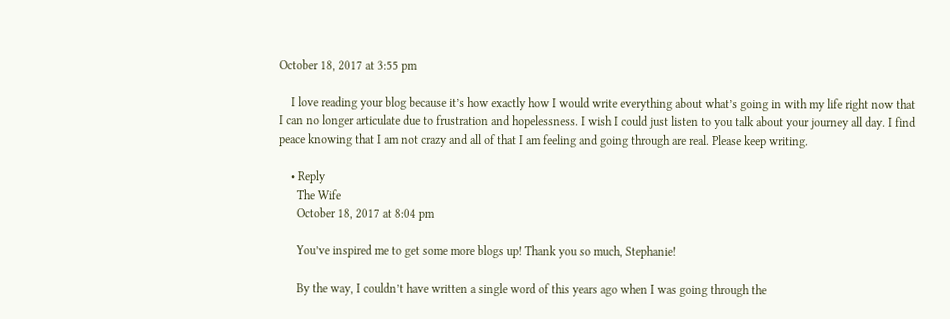October 18, 2017 at 3:55 pm

    I love reading your blog because it’s how exactly how I would write everything about what’s going in with my life right now that I can no longer articulate due to frustration and hopelessness. I wish I could just listen to you talk about your journey all day. I find peace knowing that I am not crazy and all of that I am feeling and going through are real. Please keep writing.

    • Reply
      The Wife
      October 18, 2017 at 8:04 pm

      You’ve inspired me to get some more blogs up! Thank you so much, Stephanie!

      By the way, I couldn’t have written a single word of this years ago when I was going through the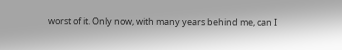worst of it. Only now, with many years behind me, can I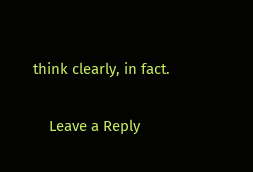think clearly, in fact.

    Leave a Reply